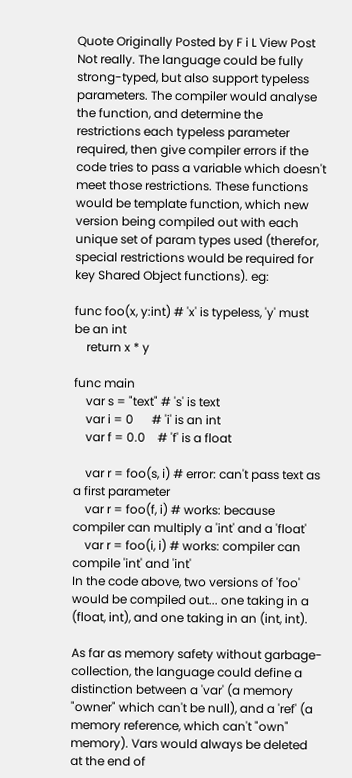Quote Originally Posted by F i L View Post
Not really. The language could be fully strong-typed, but also support typeless parameters. The compiler would analyse the function, and determine the restrictions each typeless parameter required, then give compiler errors if the code tries to pass a variable which doesn't meet those restrictions. These functions would be template function, which new version being compiled out with each unique set of param types used (therefor, special restrictions would be required for key Shared Object functions). eg:

func foo(x, y:int) # 'x' is typeless, 'y' must be an int
    return x * y

func main
    var s = "text" # 's' is text
    var i = 0      # 'i' is an int
    var f = 0.0    # 'f' is a float

    var r = foo(s, i) # error: can't pass text as a first parameter
    var r = foo(f, i) # works: because compiler can multiply a 'int' and a 'float'
    var r = foo(i, i) # works: compiler can compile 'int' and 'int'
In the code above, two versions of 'foo' would be compiled out... one taking in a (float, int), and one taking in an (int, int).

As far as memory safety without garbage-collection, the language could define a distinction between a 'var' (a memory "owner" which can't be null), and a 'ref' (a memory reference, which can't "own" memory). Vars would always be deleted at the end of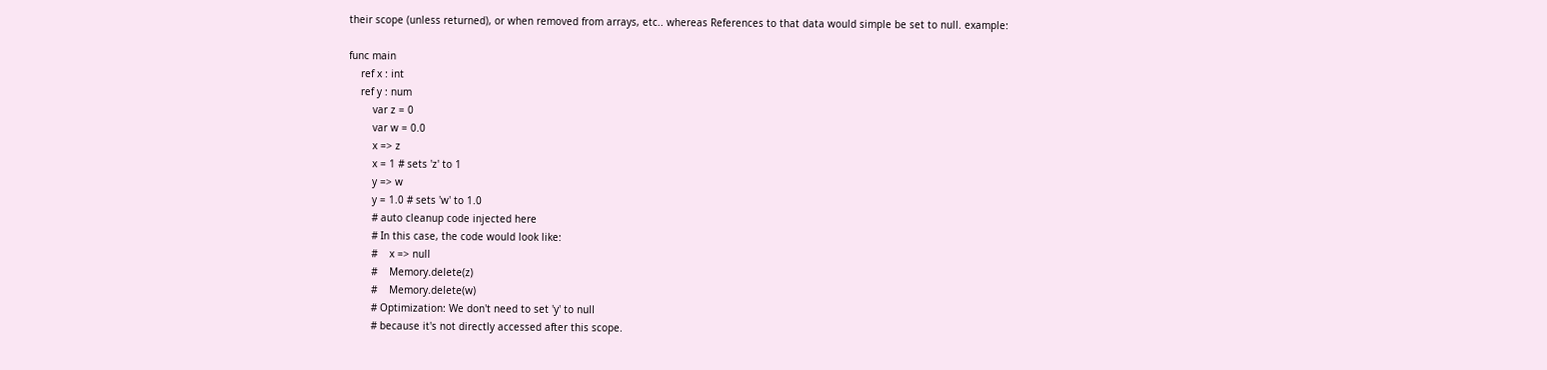their scope (unless returned), or when removed from arrays, etc.. whereas References to that data would simple be set to null. example:

func main
    ref x : int
    ref y : num
        var z = 0
        var w = 0.0
        x => z
        x = 1 # sets 'z' to 1
        y => w
        y = 1.0 # sets 'w' to 1.0
        # auto cleanup code injected here
        # In this case, the code would look like:
        #    x => null
        #    Memory.delete(z)
        #    Memory.delete(w)
        # Optimization: We don't need to set 'y' to null
        # because it's not directly accessed after this scope.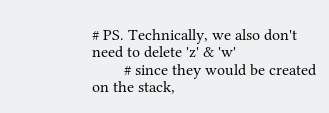# PS. Technically, we also don't need to delete 'z' & 'w'
        # since they would be created on the stack,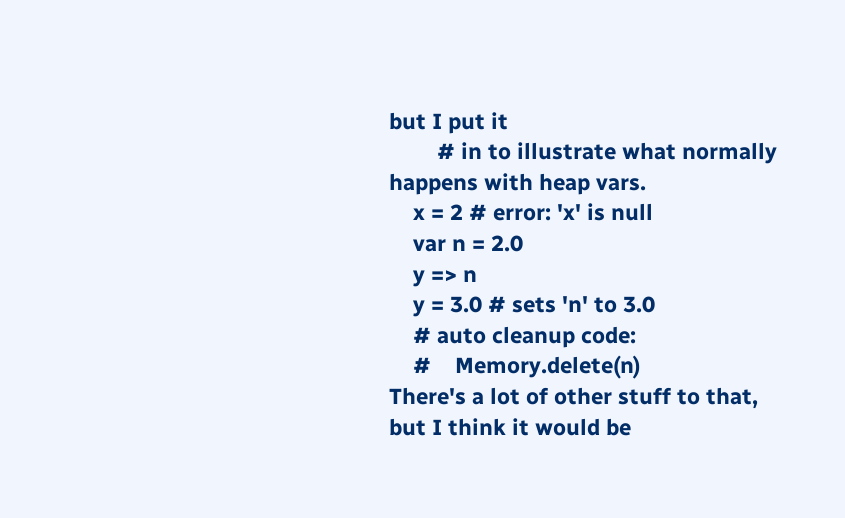but I put it
        # in to illustrate what normally happens with heap vars.
    x = 2 # error: 'x' is null
    var n = 2.0
    y => n
    y = 3.0 # sets 'n' to 3.0
    # auto cleanup code:
    #    Memory.delete(n)
There's a lot of other stuff to that, but I think it would be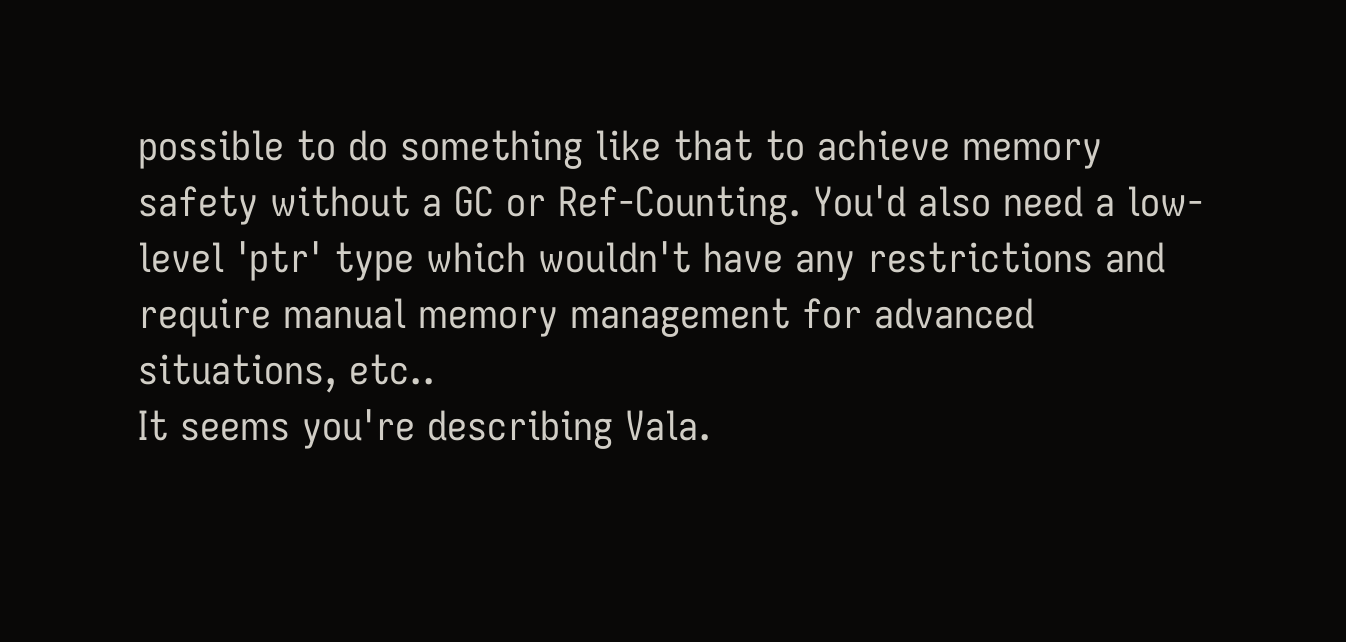possible to do something like that to achieve memory safety without a GC or Ref-Counting. You'd also need a low-level 'ptr' type which wouldn't have any restrictions and require manual memory management for advanced situations, etc..
It seems you're describing Vala.